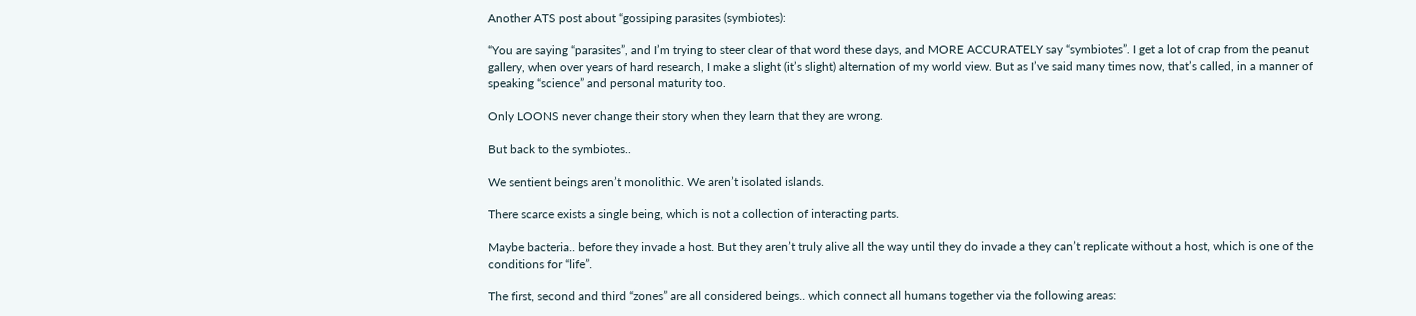Another ATS post about “gossiping parasites (symbiotes):

“You are saying “parasites”, and I’m trying to steer clear of that word these days, and MORE ACCURATELY say “symbiotes”. I get a lot of crap from the peanut gallery, when over years of hard research, I make a slight (it’s slight) alternation of my world view. But as I’ve said many times now, that’s called, in a manner of speaking “science” and personal maturity too.

Only LOONS never change their story when they learn that they are wrong.

But back to the symbiotes..

We sentient beings aren’t monolithic. We aren’t isolated islands.

There scarce exists a single being, which is not a collection of interacting parts.

Maybe bacteria.. before they invade a host. But they aren’t truly alive all the way until they do invade a they can’t replicate without a host, which is one of the conditions for “life”.

The first, second and third “zones” are all considered beings.. which connect all humans together via the following areas: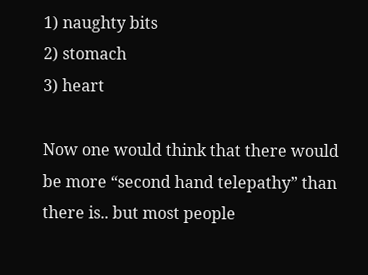1) naughty bits
2) stomach
3) heart

Now one would think that there would be more “second hand telepathy” than there is.. but most people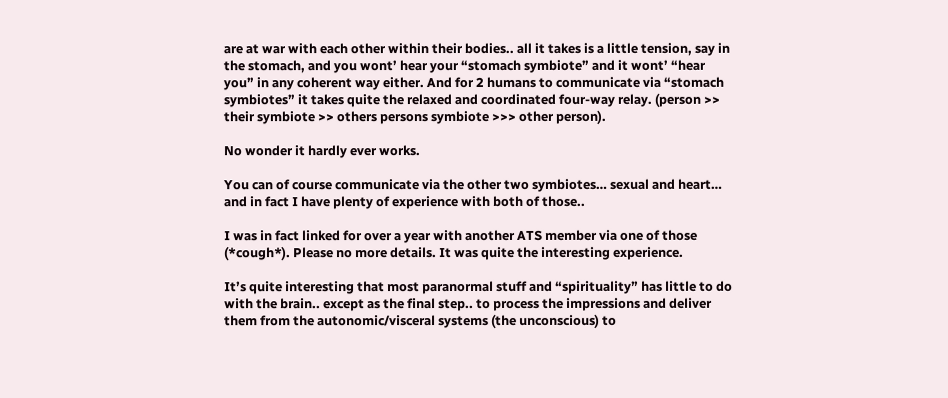are at war with each other within their bodies.. all it takes is a little tension, say in the stomach, and you wont’ hear your “stomach symbiote” and it wont’ “hear you” in any coherent way either. And for 2 humans to communicate via “stomach symbiotes” it takes quite the relaxed and coordinated four-way relay. (person >> their symbiote >> others persons symbiote >>> other person).

No wonder it hardly ever works.

You can of course communicate via the other two symbiotes… sexual and heart… and in fact I have plenty of experience with both of those..

I was in fact linked for over a year with another ATS member via one of those (*cough*). Please no more details. It was quite the interesting experience.

It’s quite interesting that most paranormal stuff and “spirituality” has little to do with the brain.. except as the final step.. to process the impressions and deliver them from the autonomic/visceral systems (the unconscious) to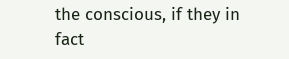the conscious, if they in fact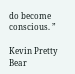do become conscious. ”

Kevin Pretty Bear